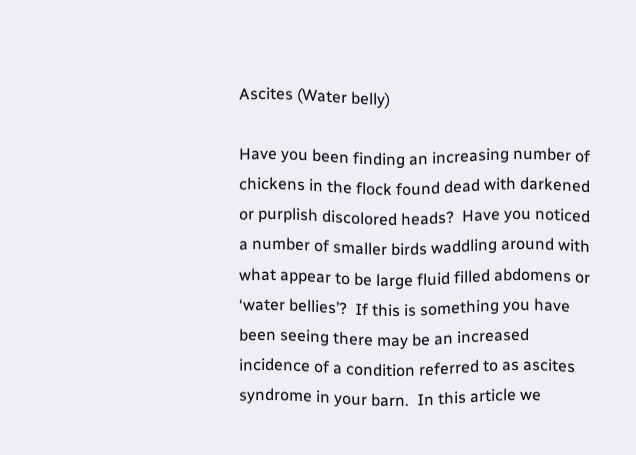Ascites (Water belly)

Have you been finding an increasing number of chickens in the flock found dead with darkened or purplish discolored heads?  Have you noticed a number of smaller birds waddling around with what appear to be large fluid filled abdomens or ‘water bellies’?  If this is something you have been seeing there may be an increased incidence of a condition referred to as ascites syndrome in your barn.  In this article we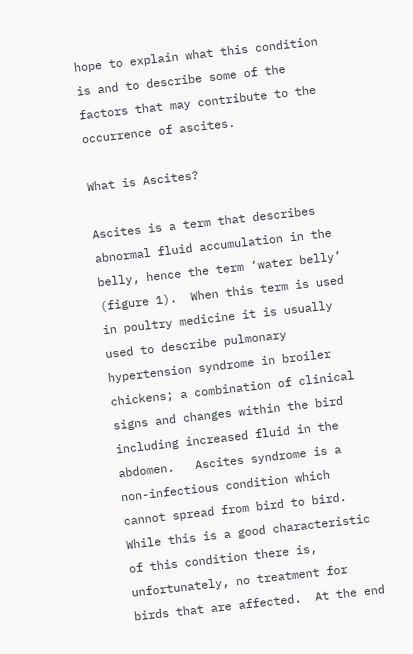hope to explain what this condition is and to describe some of the factors that may contribute to the occurrence of ascites.

What is Ascites?

Ascites is a term that describes abnormal fluid accumulation in the belly, hence the term ‘water belly’ (figure 1).  When this term is used in poultry medicine it is usually used to describe pulmonary hypertension syndrome in broiler chickens; a combination of clinical signs and changes within the bird including increased fluid in the abdomen.   Ascites syndrome is a non-infectious condition which cannot spread from bird to bird.  While this is a good characteristic of this condition there is, unfortunately, no treatment for birds that are affected.  At the end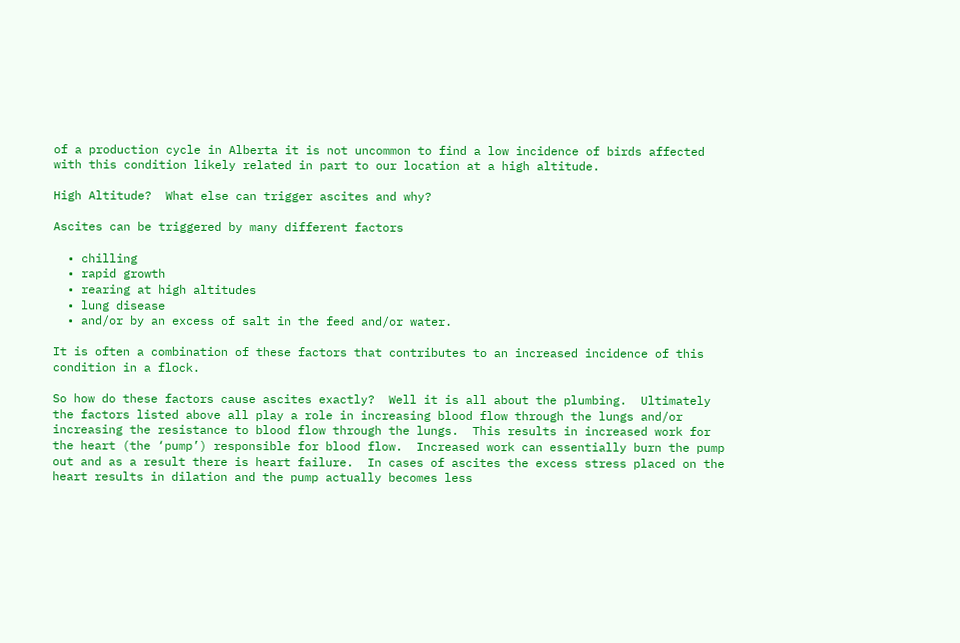of a production cycle in Alberta it is not uncommon to find a low incidence of birds affected with this condition likely related in part to our location at a high altitude.

High Altitude?  What else can trigger ascites and why?

Ascites can be triggered by many different factors

  • chilling
  • rapid growth
  • rearing at high altitudes
  • lung disease
  • and/or by an excess of salt in the feed and/or water.

It is often a combination of these factors that contributes to an increased incidence of this condition in a flock.

So how do these factors cause ascites exactly?  Well it is all about the plumbing.  Ultimately the factors listed above all play a role in increasing blood flow through the lungs and/or increasing the resistance to blood flow through the lungs.  This results in increased work for the heart (the ‘pump’) responsible for blood flow.  Increased work can essentially burn the pump out and as a result there is heart failure.  In cases of ascites the excess stress placed on the heart results in dilation and the pump actually becomes less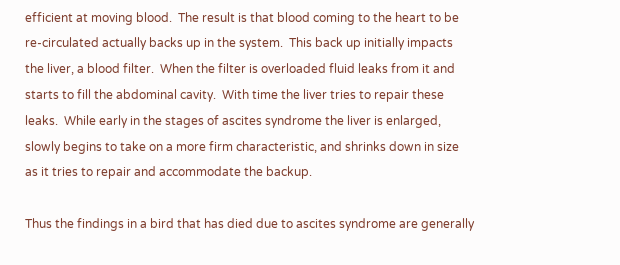efficient at moving blood.  The result is that blood coming to the heart to be re-circulated actually backs up in the system.  This back up initially impacts the liver, a blood filter.  When the filter is overloaded fluid leaks from it and starts to fill the abdominal cavity.  With time the liver tries to repair these leaks.  While early in the stages of ascites syndrome the liver is enlarged, slowly begins to take on a more firm characteristic, and shrinks down in size as it tries to repair and accommodate the backup.

Thus the findings in a bird that has died due to ascites syndrome are generally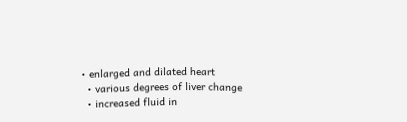• enlarged and dilated heart
  • various degrees of liver change
  • increased fluid in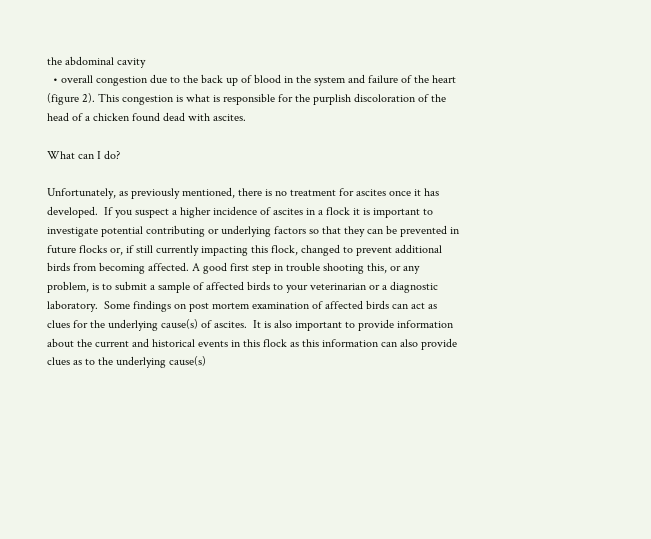the abdominal cavity
  • overall congestion due to the back up of blood in the system and failure of the heart (figure 2). This congestion is what is responsible for the purplish discoloration of the head of a chicken found dead with ascites.

What can I do?

Unfortunately, as previously mentioned, there is no treatment for ascites once it has developed.  If you suspect a higher incidence of ascites in a flock it is important to investigate potential contributing or underlying factors so that they can be prevented in future flocks or, if still currently impacting this flock, changed to prevent additional birds from becoming affected. A good first step in trouble shooting this, or any problem, is to submit a sample of affected birds to your veterinarian or a diagnostic laboratory.  Some findings on post mortem examination of affected birds can act as clues for the underlying cause(s) of ascites.  It is also important to provide information about the current and historical events in this flock as this information can also provide clues as to the underlying cause(s)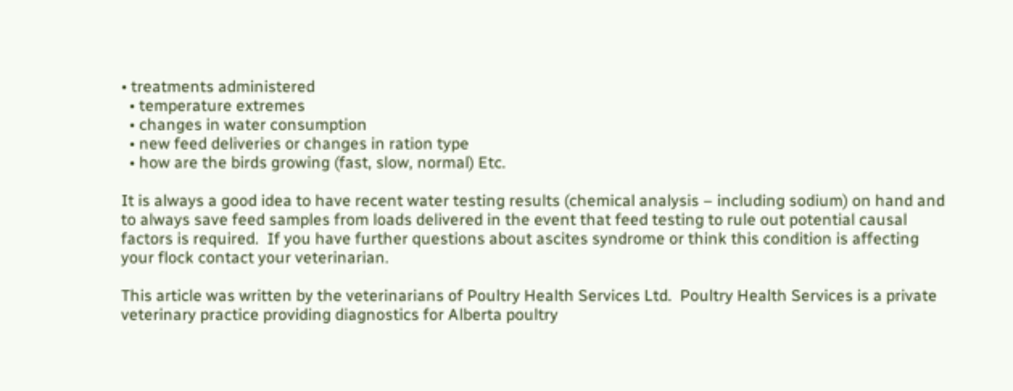• treatments administered
  • temperature extremes
  • changes in water consumption
  • new feed deliveries or changes in ration type
  • how are the birds growing (fast, slow, normal) Etc.

It is always a good idea to have recent water testing results (chemical analysis – including sodium) on hand and to always save feed samples from loads delivered in the event that feed testing to rule out potential causal factors is required.  If you have further questions about ascites syndrome or think this condition is affecting your flock contact your veterinarian.

This article was written by the veterinarians of Poultry Health Services Ltd.  Poultry Health Services is a private veterinary practice providing diagnostics for Alberta poultry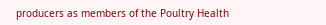producers as members of the Poultry Health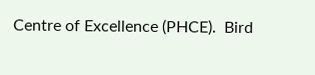Centre of Excellence (PHCE).  Bird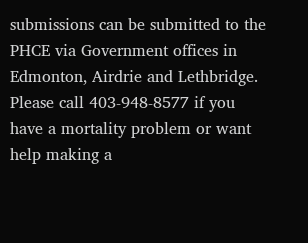submissions can be submitted to the PHCE via Government offices in Edmonton, Airdrie and Lethbridge.  Please call 403-948-8577 if you have a mortality problem or want help making a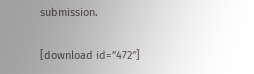submission.

[download id=”472″]